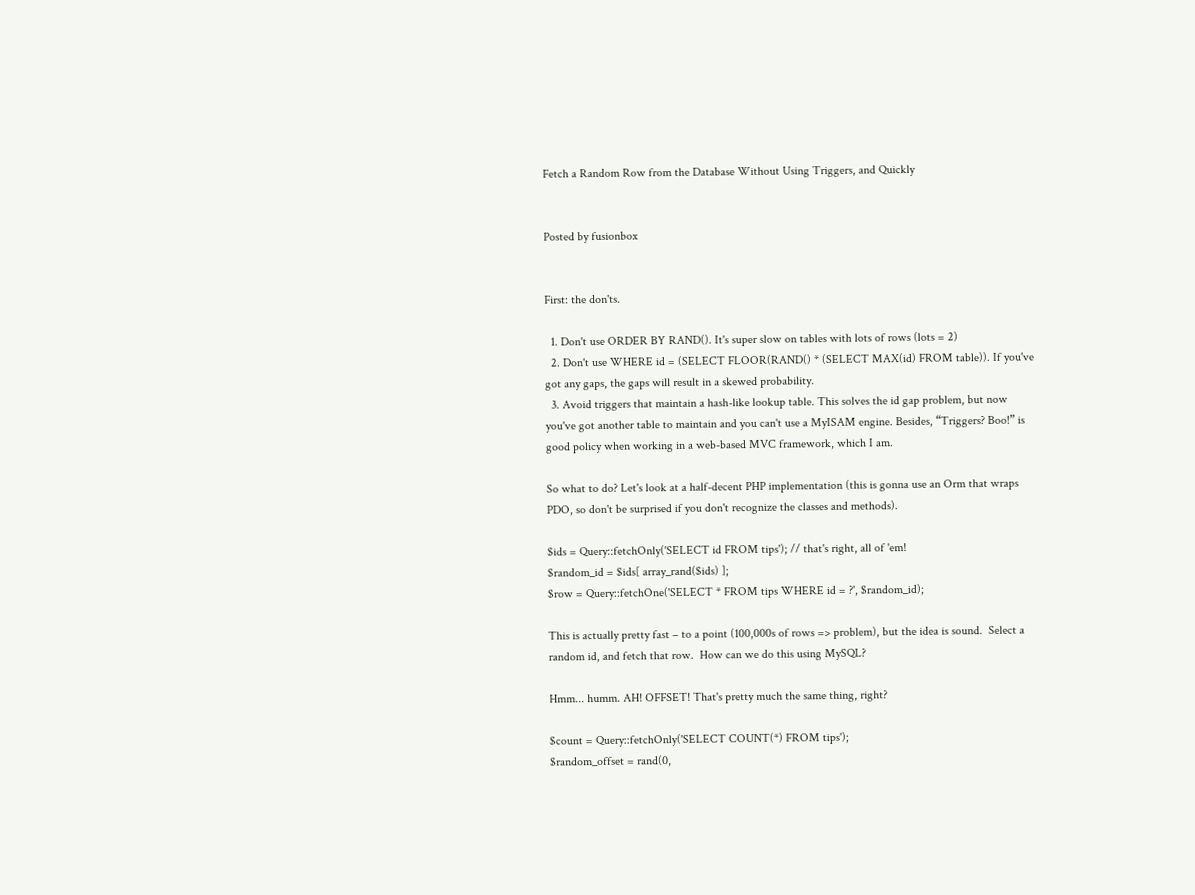Fetch a Random Row from the Database Without Using Triggers, and Quickly


Posted by fusionbox


First: the don'ts.

  1. Don't use ORDER BY RAND(). It's super slow on tables with lots of rows (lots = 2)
  2. Don't use WHERE id = (SELECT FLOOR(RAND() * (SELECT MAX(id) FROM table)). If you've got any gaps, the gaps will result in a skewed probability.
  3. Avoid triggers that maintain a hash-like lookup table. This solves the id gap problem, but now you've got another table to maintain and you can't use a MyISAM engine. Besides, “Triggers? Boo!” is good policy when working in a web-based MVC framework, which I am.

So what to do? Let's look at a half-decent PHP implementation (this is gonna use an Orm that wraps PDO, so don't be surprised if you don't recognize the classes and methods).

$ids = Query::fetchOnly('SELECT id FROM tips'); // that's right, all of 'em!
$random_id = $ids[ array_rand($ids) ];
$row = Query::fetchOne('SELECT * FROM tips WHERE id = ?', $random_id);

This is actually pretty fast – to a point (100,000s of rows => problem), but the idea is sound.  Select a random id, and fetch that row.  How can we do this using MySQL?

Hmm... humm. AH! OFFSET! That's pretty much the same thing, right?

$count = Query::fetchOnly('SELECT COUNT(*) FROM tips');
$random_offset = rand(0,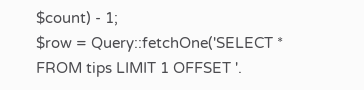$count) - 1;
$row = Query::fetchOne('SELECT * FROM tips LIMIT 1 OFFSET '.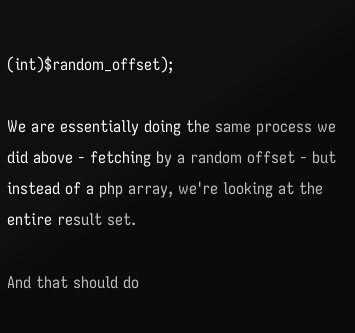(int)$random_offset);

We are essentially doing the same process we did above - fetching by a random offset - but instead of a php array, we're looking at the entire result set.

And that should do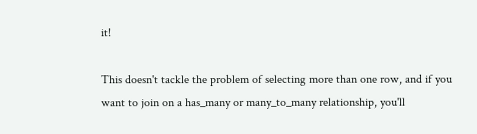it!

This doesn't tackle the problem of selecting more than one row, and if you want to join on a has_many or many_to_many relationship, you'll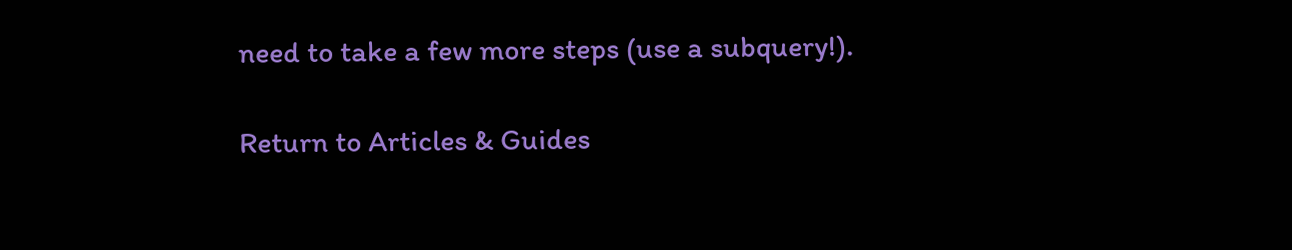need to take a few more steps (use a subquery!).

Return to Articles & Guides